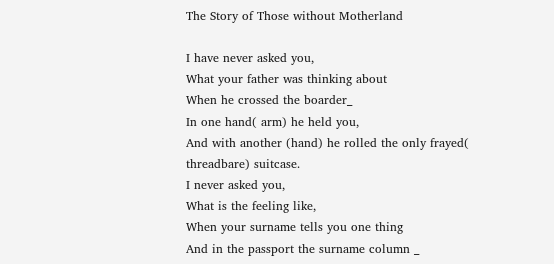The Story of Those without Motherland

I have never asked you,
What your father was thinking about
When he crossed the boarder_
In one hand( arm) he held you,
And with another (hand) he rolled the only frayed( threadbare) suitcase.
I never asked you,
What is the feeling like,
When your surname tells you one thing
And in the passport the surname column _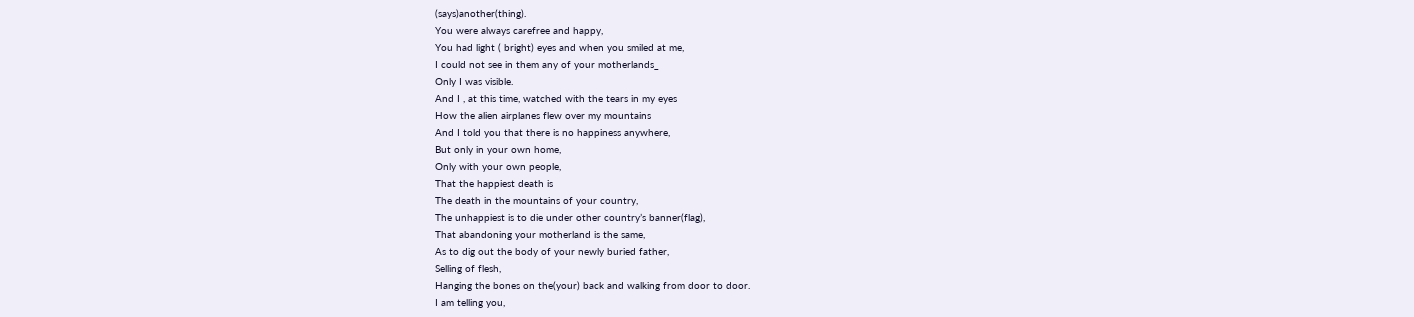(says)another(thing).
You were always carefree and happy,
You had light ( bright) eyes and when you smiled at me,
I could not see in them any of your motherlands_
Only I was visible.
And I , at this time, watched with the tears in my eyes
How the alien airplanes flew over my mountains
And I told you that there is no happiness anywhere,
But only in your own home,
Only with your own people,
That the happiest death is
The death in the mountains of your country,
The unhappiest is to die under other country’s banner(flag),
That abandoning your motherland is the same,
As to dig out the body of your newly buried father,
Selling of flesh,
Hanging the bones on the(your) back and walking from door to door.
I am telling you,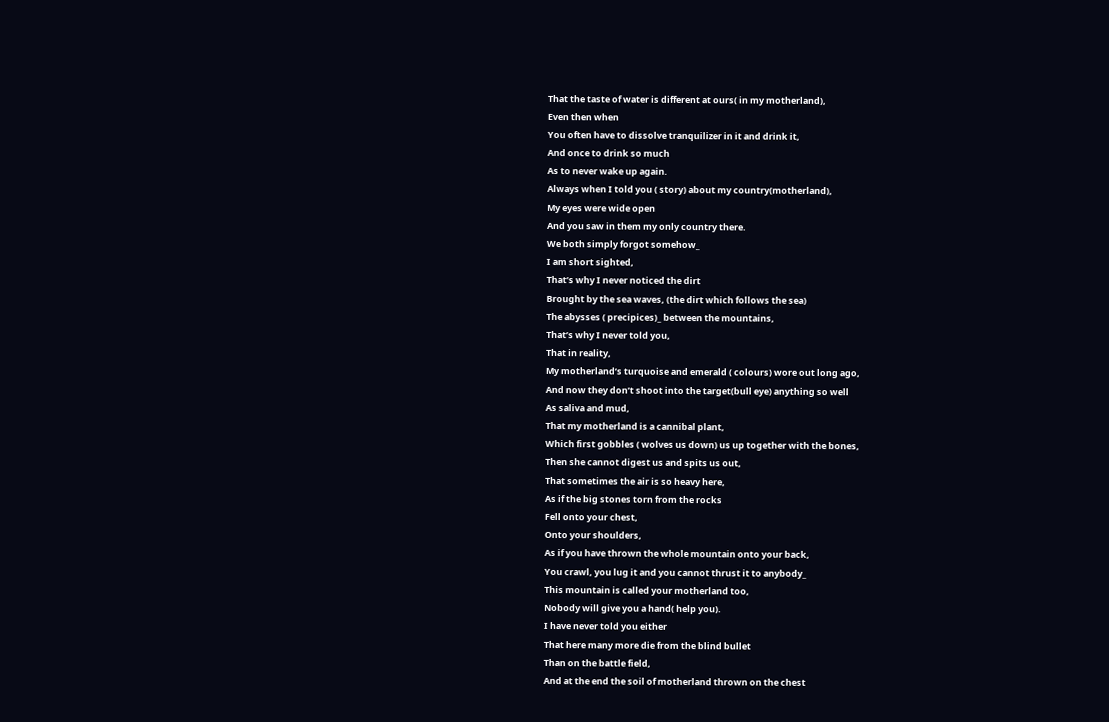That the taste of water is different at ours( in my motherland),
Even then when
You often have to dissolve tranquilizer in it and drink it,
And once to drink so much
As to never wake up again.
Always when I told you ( story) about my country(motherland),
My eyes were wide open
And you saw in them my only country there.
We both simply forgot somehow_
I am short sighted,
That’s why I never noticed the dirt
Brought by the sea waves, (the dirt which follows the sea)
The abysses ( precipices)_ between the mountains,
That’s why I never told you,
That in reality,
My motherland’s turquoise and emerald ( colours) wore out long ago,
And now they don’t shoot into the target(bull eye) anything so well
As saliva and mud,
That my motherland is a cannibal plant,
Which first gobbles ( wolves us down) us up together with the bones,
Then she cannot digest us and spits us out,
That sometimes the air is so heavy here,
As if the big stones torn from the rocks
Fell onto your chest,
Onto your shoulders,
As if you have thrown the whole mountain onto your back,
You crawl, you lug it and you cannot thrust it to anybody_
This mountain is called your motherland too,
Nobody will give you a hand( help you).
I have never told you either
That here many more die from the blind bullet
Than on the battle field,
And at the end the soil of motherland thrown on the chest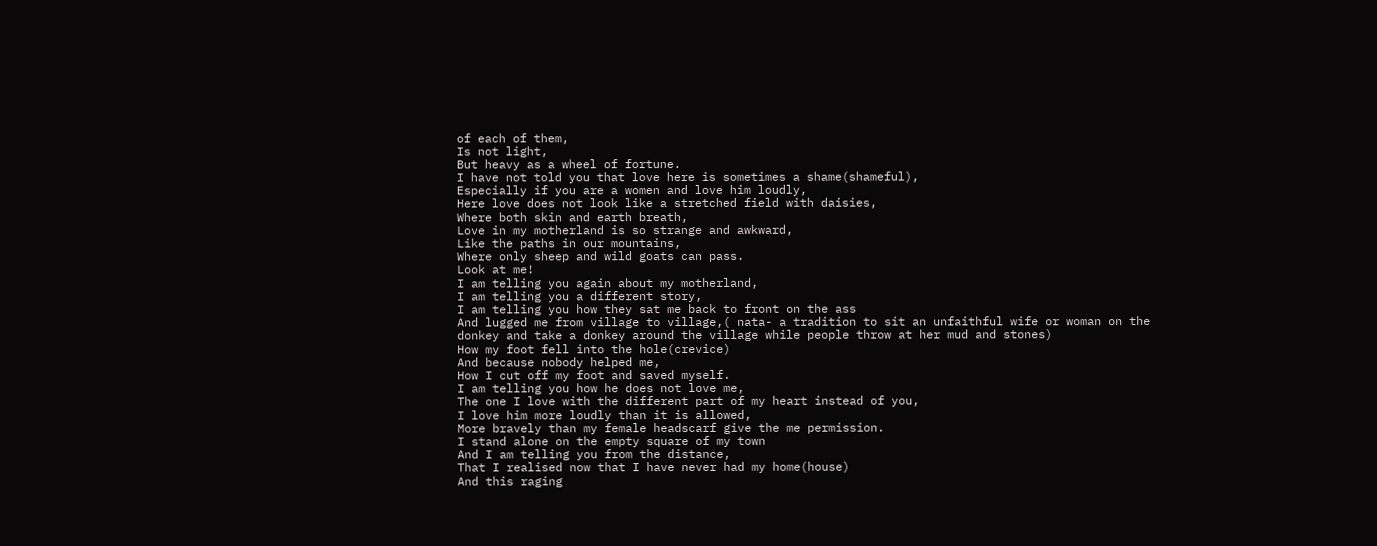of each of them,
Is not light,
But heavy as a wheel of fortune.
I have not told you that love here is sometimes a shame(shameful),
Especially if you are a women and love him loudly,
Here love does not look like a stretched field with daisies,
Where both skin and earth breath,
Love in my motherland is so strange and awkward,
Like the paths in our mountains,
Where only sheep and wild goats can pass.
Look at me!
I am telling you again about my motherland,
I am telling you a different story,
I am telling you how they sat me back to front on the ass
And lugged me from village to village,( nata- a tradition to sit an unfaithful wife or woman on the
donkey and take a donkey around the village while people throw at her mud and stones)
How my foot fell into the hole(crevice)
And because nobody helped me,
How I cut off my foot and saved myself.
I am telling you how he does not love me,
The one I love with the different part of my heart instead of you,
I love him more loudly than it is allowed,
More bravely than my female headscarf give the me permission.
I stand alone on the empty square of my town
And I am telling you from the distance,
That I realised now that I have never had my home(house)
And this raging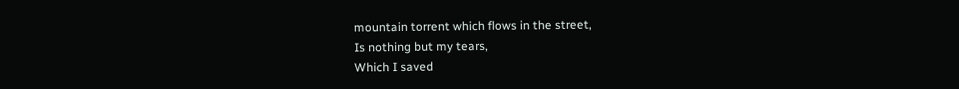mountain torrent which flows in the street,
Is nothing but my tears,
Which I saved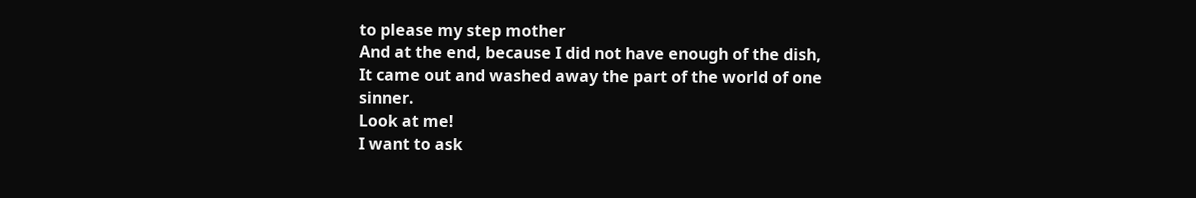to please my step mother
And at the end, because I did not have enough of the dish,
It came out and washed away the part of the world of one sinner.
Look at me!
I want to ask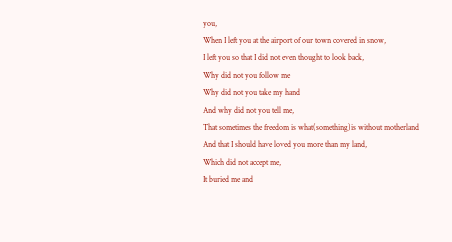you,
When I left you at the airport of our town covered in snow,
I left you so that I did not even thought to look back,
Why did not you follow me
Why did not you take my hand
And why did not you tell me,
That sometimes the freedom is what(something)is without motherland
And that I should have loved you more than my land,
Which did not accept me,
It buried me and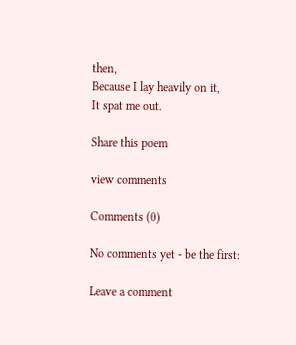then,
Because I lay heavily on it,
It spat me out.

Share this poem

view comments

Comments (0)

No comments yet - be the first:

Leave a comment